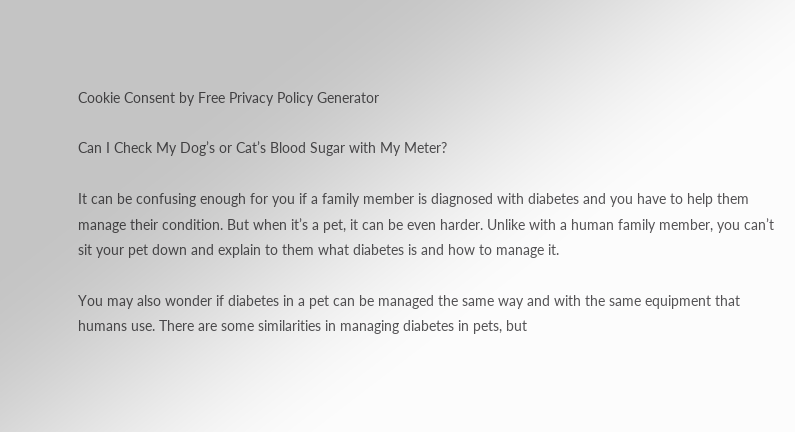Cookie Consent by Free Privacy Policy Generator

Can I Check My Dog’s or Cat’s Blood Sugar with My Meter?

It can be confusing enough for you if a family member is diagnosed with diabetes and you have to help them manage their condition. But when it’s a pet, it can be even harder. Unlike with a human family member, you can’t sit your pet down and explain to them what diabetes is and how to manage it.

You may also wonder if diabetes in a pet can be managed the same way and with the same equipment that humans use. There are some similarities in managing diabetes in pets, but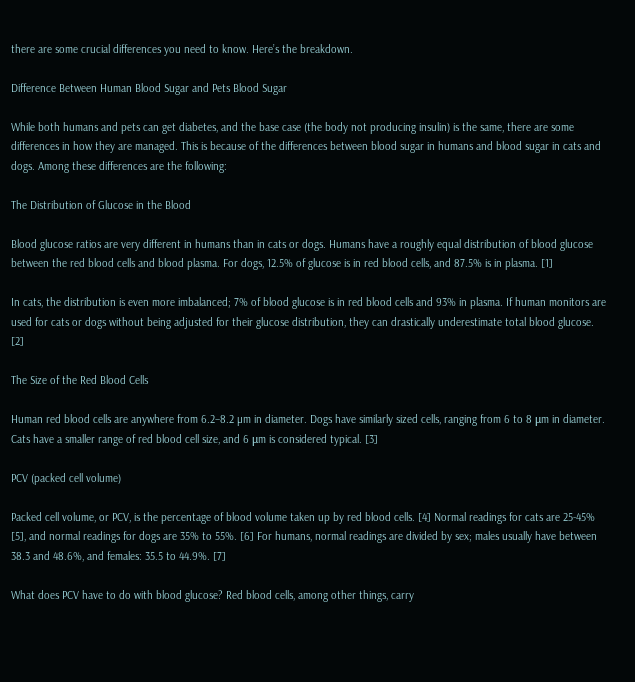there are some crucial differences you need to know. Here’s the breakdown.

Difference Between Human Blood Sugar and Pets Blood Sugar

While both humans and pets can get diabetes, and the base case (the body not producing insulin) is the same, there are some differences in how they are managed. This is because of the differences between blood sugar in humans and blood sugar in cats and dogs. Among these differences are the following:

The Distribution of Glucose in the Blood

Blood glucose ratios are very different in humans than in cats or dogs. Humans have a roughly equal distribution of blood glucose between the red blood cells and blood plasma. For dogs, 12.5% of glucose is in red blood cells, and 87.5% is in plasma. [1]

In cats, the distribution is even more imbalanced; 7% of blood glucose is in red blood cells and 93% in plasma. If human monitors are used for cats or dogs without being adjusted for their glucose distribution, they can drastically underestimate total blood glucose. [2]

The Size of the Red Blood Cells

Human red blood cells are anywhere from 6.2–8.2 µm in diameter. Dogs have similarly sized cells, ranging from 6 to 8 μm in diameter. Cats have a smaller range of red blood cell size, and 6 μm is considered typical. [3]

PCV (packed cell volume)

Packed cell volume, or PCV, is the percentage of blood volume taken up by red blood cells. [4] Normal readings for cats are 25-45% [5], and normal readings for dogs are 35% to 55%. [6] For humans, normal readings are divided by sex; males usually have between 38.3 and 48.6%, and females: 35.5 to 44.9%. [7]

What does PCV have to do with blood glucose? Red blood cells, among other things, carry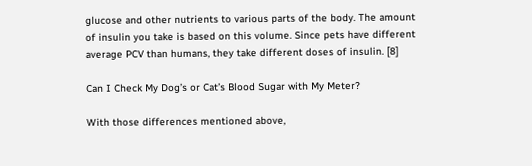glucose and other nutrients to various parts of the body. The amount of insulin you take is based on this volume. Since pets have different average PCV than humans, they take different doses of insulin. [8]

Can I Check My Dog’s or Cat’s Blood Sugar with My Meter?

With those differences mentioned above,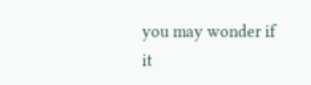you may wonder if it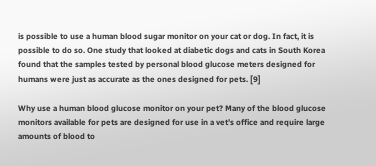is possible to use a human blood sugar monitor on your cat or dog. In fact, it is possible to do so. One study that looked at diabetic dogs and cats in South Korea found that the samples tested by personal blood glucose meters designed for humans were just as accurate as the ones designed for pets. [9]

Why use a human blood glucose monitor on your pet? Many of the blood glucose monitors available for pets are designed for use in a vet’s office and require large amounts of blood to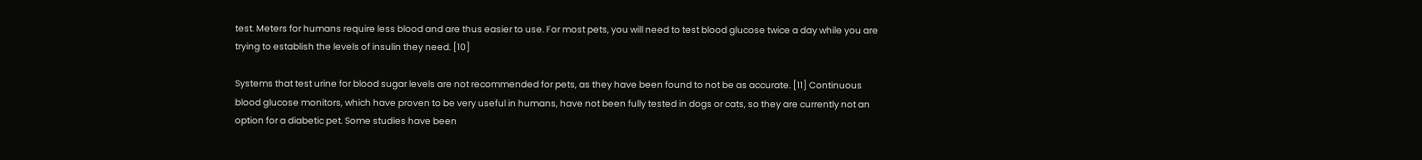test. Meters for humans require less blood and are thus easier to use. For most pets, you will need to test blood glucose twice a day while you are trying to establish the levels of insulin they need. [10]

Systems that test urine for blood sugar levels are not recommended for pets, as they have been found to not be as accurate. [11] Continuous blood glucose monitors, which have proven to be very useful in humans, have not been fully tested in dogs or cats, so they are currently not an option for a diabetic pet. Some studies have been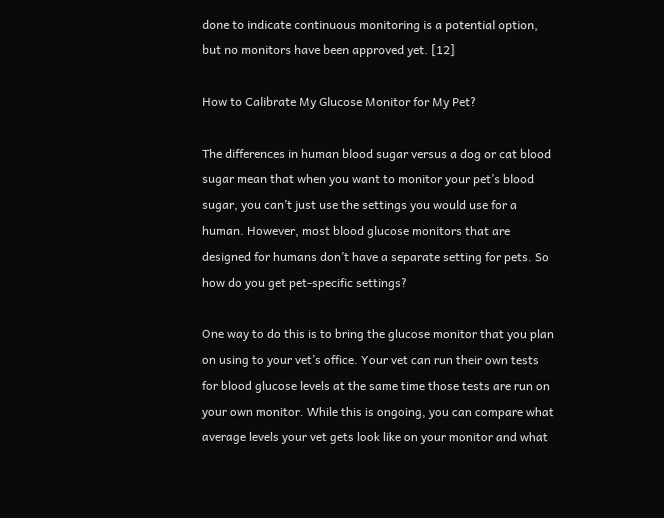done to indicate continuous monitoring is a potential option, but no monitors have been approved yet. [12]

How to Calibrate My Glucose Monitor for My Pet?

The differences in human blood sugar versus a dog or cat blood sugar mean that when you want to monitor your pet’s blood sugar, you can’t just use the settings you would use for a human. However, most blood glucose monitors that are designed for humans don’t have a separate setting for pets. So how do you get pet-specific settings?

One way to do this is to bring the glucose monitor that you plan on using to your vet’s office. Your vet can run their own tests for blood glucose levels at the same time those tests are run on your own monitor. While this is ongoing, you can compare what average levels your vet gets look like on your monitor and what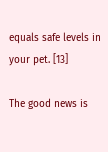equals safe levels in your pet. [13]

The good news is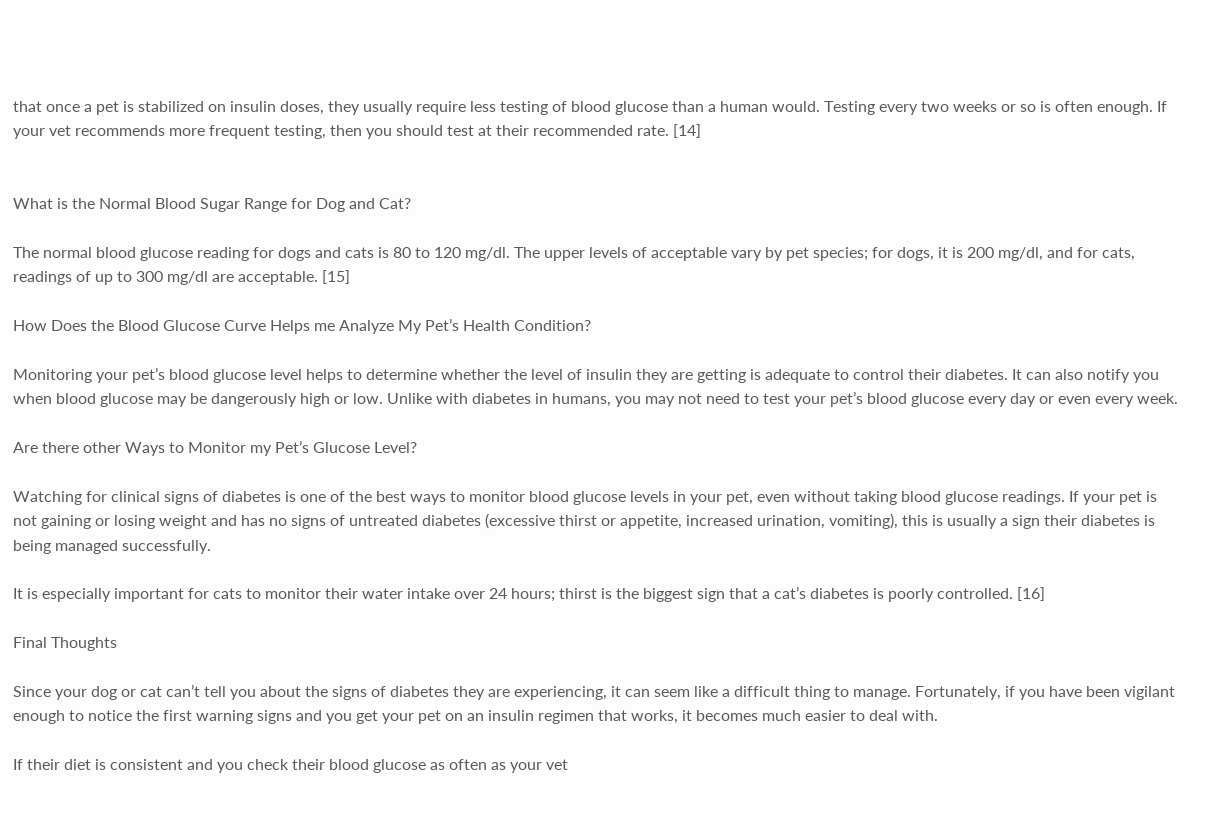that once a pet is stabilized on insulin doses, they usually require less testing of blood glucose than a human would. Testing every two weeks or so is often enough. If your vet recommends more frequent testing, then you should test at their recommended rate. [14]


What is the Normal Blood Sugar Range for Dog and Cat?

The normal blood glucose reading for dogs and cats is 80 to 120 mg/dl. The upper levels of acceptable vary by pet species; for dogs, it is 200 mg/dl, and for cats, readings of up to 300 mg/dl are acceptable. [15]

How Does the Blood Glucose Curve Helps me Analyze My Pet’s Health Condition?

Monitoring your pet’s blood glucose level helps to determine whether the level of insulin they are getting is adequate to control their diabetes. It can also notify you when blood glucose may be dangerously high or low. Unlike with diabetes in humans, you may not need to test your pet’s blood glucose every day or even every week.

Are there other Ways to Monitor my Pet’s Glucose Level?

Watching for clinical signs of diabetes is one of the best ways to monitor blood glucose levels in your pet, even without taking blood glucose readings. If your pet is not gaining or losing weight and has no signs of untreated diabetes (excessive thirst or appetite, increased urination, vomiting), this is usually a sign their diabetes is being managed successfully.

It is especially important for cats to monitor their water intake over 24 hours; thirst is the biggest sign that a cat’s diabetes is poorly controlled. [16]

Final Thoughts

Since your dog or cat can’t tell you about the signs of diabetes they are experiencing, it can seem like a difficult thing to manage. Fortunately, if you have been vigilant enough to notice the first warning signs and you get your pet on an insulin regimen that works, it becomes much easier to deal with.

If their diet is consistent and you check their blood glucose as often as your vet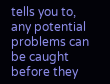tells you to, any potential problems can be caught before they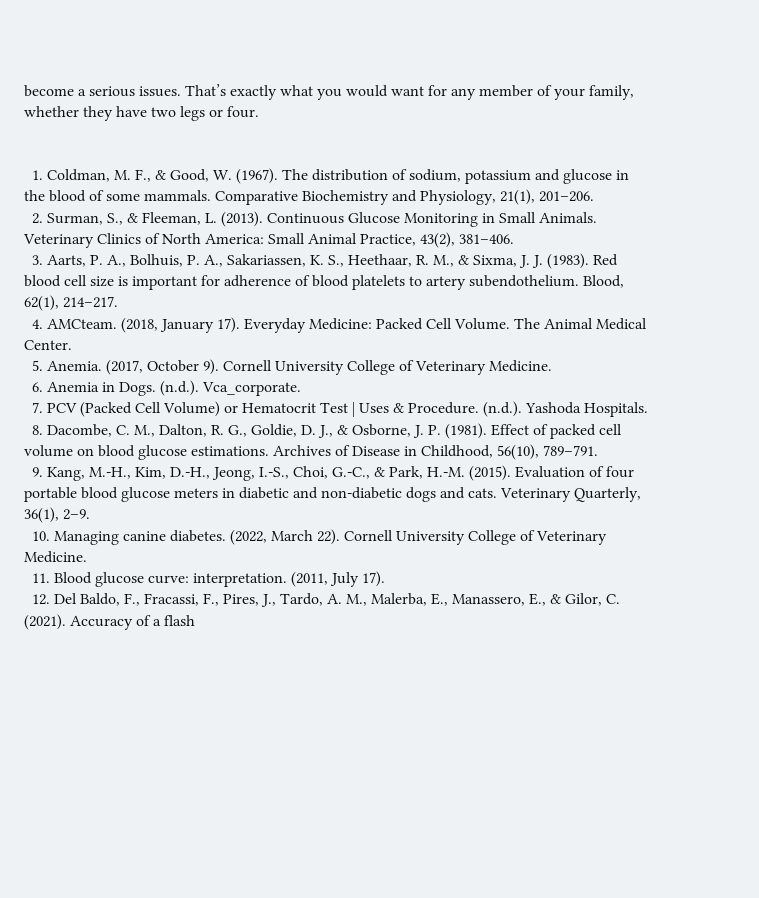become a serious issues. That’s exactly what you would want for any member of your family, whether they have two legs or four.


  1. Coldman, M. F., & Good, W. (1967). The distribution of sodium, potassium and glucose in the blood of some mammals. Comparative Biochemistry and Physiology, 21(1), 201–206.
  2. Surman, S., & Fleeman, L. (2013). Continuous Glucose Monitoring in Small Animals. Veterinary Clinics of North America: Small Animal Practice, 43(2), 381–406.
  3. Aarts, P. A., Bolhuis, P. A., Sakariassen, K. S., Heethaar, R. M., & Sixma, J. J. (1983). Red blood cell size is important for adherence of blood platelets to artery subendothelium. Blood, 62(1), 214–217.
  4. AMCteam. (2018, January 17). Everyday Medicine: Packed Cell Volume. The Animal Medical Center.
  5. Anemia. (2017, October 9). Cornell University College of Veterinary Medicine.
  6. Anemia in Dogs. (n.d.). Vca_corporate.
  7. PCV (Packed Cell Volume) or Hematocrit Test | Uses & Procedure. (n.d.). Yashoda Hospitals.
  8. Dacombe, C. M., Dalton, R. G., Goldie, D. J., & Osborne, J. P. (1981). Effect of packed cell volume on blood glucose estimations. Archives of Disease in Childhood, 56(10), 789–791.
  9. Kang, M.-H., Kim, D.-H., Jeong, I.-S., Choi, G.-C., & Park, H.-M. (2015). Evaluation of four portable blood glucose meters in diabetic and non-diabetic dogs and cats. Veterinary Quarterly, 36(1), 2–9.
  10. Managing canine diabetes. (2022, March 22). Cornell University College of Veterinary Medicine.
  11. Blood glucose curve: interpretation. (2011, July 17).
  12. Del Baldo, F., Fracassi, F., Pires, J., Tardo, A. M., Malerba, E., Manassero, E., & Gilor, C. (2021). Accuracy of a flash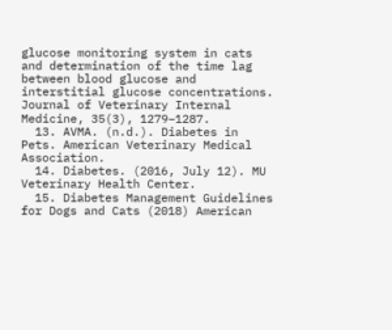glucose monitoring system in cats and determination of the time lag between blood glucose and interstitial glucose concentrations. Journal of Veterinary Internal Medicine, 35(3), 1279–1287.
  13. AVMA. (n.d.). Diabetes in Pets. American Veterinary Medical Association.
  14. Diabetes. (2016, July 12). MU Veterinary Health Center.
  15. Diabetes Management Guidelines for Dogs and Cats (2018) American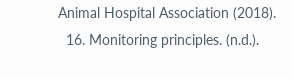Animal Hospital Association (2018).
  16. Monitoring principles. (n.d.).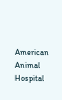American Animal Hospital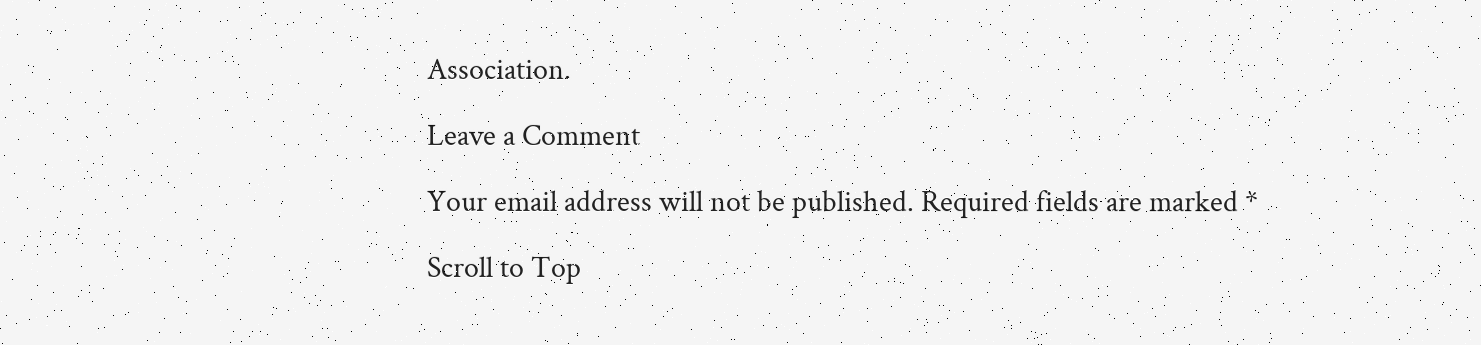Association.

Leave a Comment

Your email address will not be published. Required fields are marked *

Scroll to Top